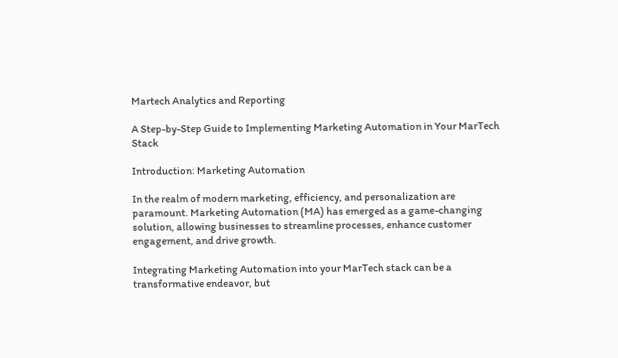Martech Analytics and Reporting

A Step-by-Step Guide to Implementing Marketing Automation in Your MarTech Stack

Introduction: Marketing Automation

In the realm of modern marketing, efficiency, and personalization are paramount. Marketing Automation (MA) has emerged as a game-changing solution, allowing businesses to streamline processes, enhance customer engagement, and drive growth.

Integrating Marketing Automation into your MarTech stack can be a transformative endeavor, but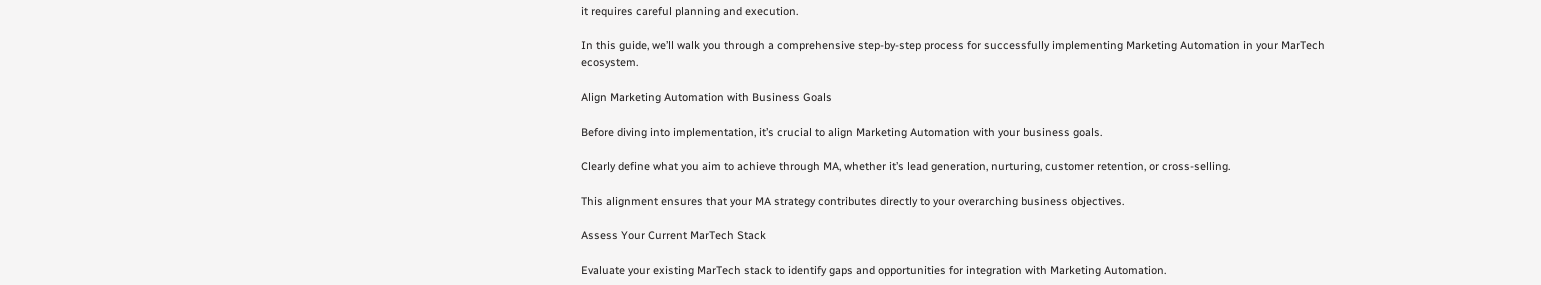it requires careful planning and execution.

In this guide, we’ll walk you through a comprehensive step-by-step process for successfully implementing Marketing Automation in your MarTech ecosystem.

Align Marketing Automation with Business Goals

Before diving into implementation, it’s crucial to align Marketing Automation with your business goals.

Clearly define what you aim to achieve through MA, whether it’s lead generation, nurturing, customer retention, or cross-selling.

This alignment ensures that your MA strategy contributes directly to your overarching business objectives.

Assess Your Current MarTech Stack

Evaluate your existing MarTech stack to identify gaps and opportunities for integration with Marketing Automation.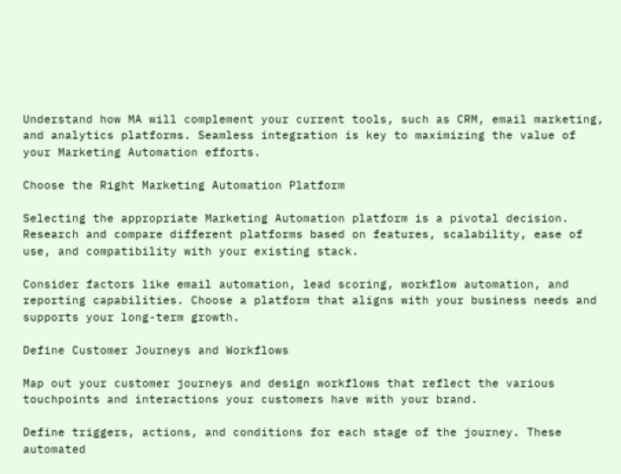Understand how MA will complement your current tools, such as CRM, email marketing, and analytics platforms. Seamless integration is key to maximizing the value of your Marketing Automation efforts.

Choose the Right Marketing Automation Platform

Selecting the appropriate Marketing Automation platform is a pivotal decision. Research and compare different platforms based on features, scalability, ease of use, and compatibility with your existing stack.

Consider factors like email automation, lead scoring, workflow automation, and reporting capabilities. Choose a platform that aligns with your business needs and supports your long-term growth.

Define Customer Journeys and Workflows

Map out your customer journeys and design workflows that reflect the various touchpoints and interactions your customers have with your brand.

Define triggers, actions, and conditions for each stage of the journey. These automated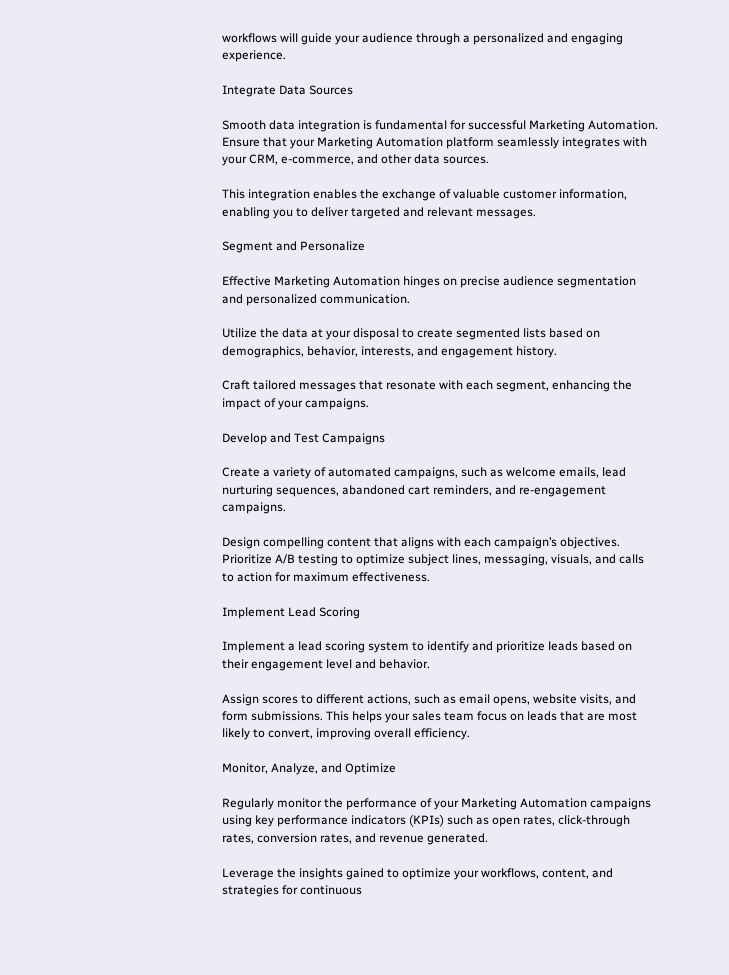workflows will guide your audience through a personalized and engaging experience.

Integrate Data Sources

Smooth data integration is fundamental for successful Marketing Automation. Ensure that your Marketing Automation platform seamlessly integrates with your CRM, e-commerce, and other data sources.

This integration enables the exchange of valuable customer information, enabling you to deliver targeted and relevant messages.

Segment and Personalize

Effective Marketing Automation hinges on precise audience segmentation and personalized communication.

Utilize the data at your disposal to create segmented lists based on demographics, behavior, interests, and engagement history.

Craft tailored messages that resonate with each segment, enhancing the impact of your campaigns.

Develop and Test Campaigns

Create a variety of automated campaigns, such as welcome emails, lead nurturing sequences, abandoned cart reminders, and re-engagement campaigns.

Design compelling content that aligns with each campaign’s objectives. Prioritize A/B testing to optimize subject lines, messaging, visuals, and calls to action for maximum effectiveness.

Implement Lead Scoring

Implement a lead scoring system to identify and prioritize leads based on their engagement level and behavior.

Assign scores to different actions, such as email opens, website visits, and form submissions. This helps your sales team focus on leads that are most likely to convert, improving overall efficiency.

Monitor, Analyze, and Optimize

Regularly monitor the performance of your Marketing Automation campaigns using key performance indicators (KPIs) such as open rates, click-through rates, conversion rates, and revenue generated.

Leverage the insights gained to optimize your workflows, content, and strategies for continuous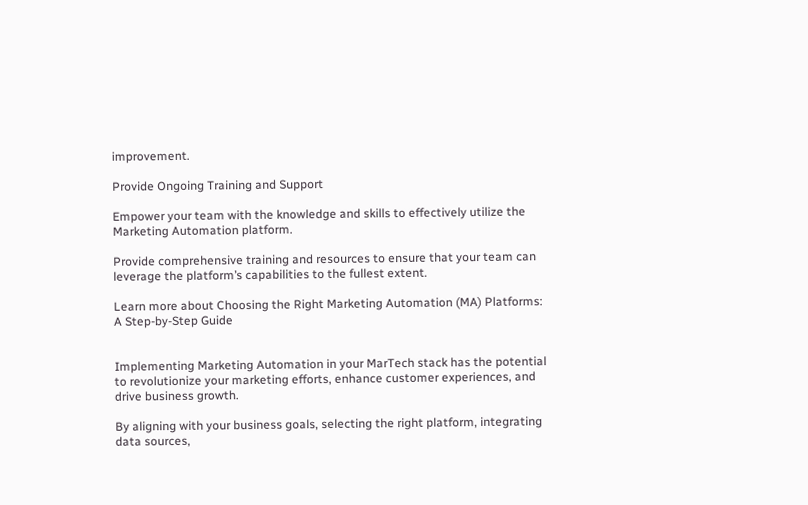improvement.

Provide Ongoing Training and Support

Empower your team with the knowledge and skills to effectively utilize the Marketing Automation platform.

Provide comprehensive training and resources to ensure that your team can leverage the platform’s capabilities to the fullest extent.

Learn more about Choosing the Right Marketing Automation (MA) Platforms: A Step-by-Step Guide


Implementing Marketing Automation in your MarTech stack has the potential to revolutionize your marketing efforts, enhance customer experiences, and drive business growth.

By aligning with your business goals, selecting the right platform, integrating data sources,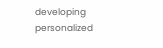developing personalized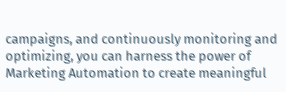campaigns, and continuously monitoring and optimizing, you can harness the power of Marketing Automation to create meaningful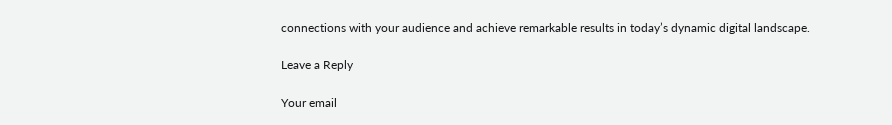connections with your audience and achieve remarkable results in today’s dynamic digital landscape.

Leave a Reply

Your email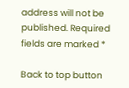address will not be published. Required fields are marked *

Back to top button